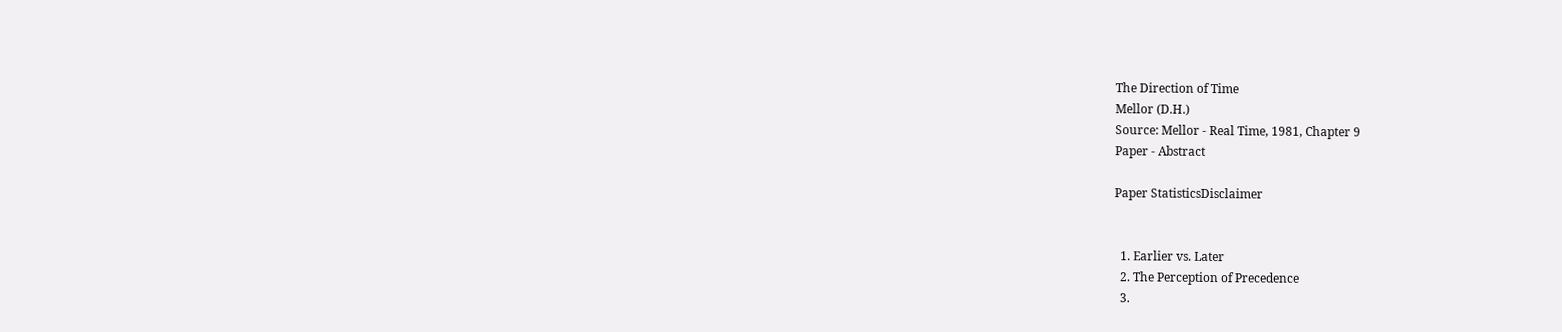The Direction of Time
Mellor (D.H.)
Source: Mellor - Real Time, 1981, Chapter 9
Paper - Abstract

Paper StatisticsDisclaimer


  1. Earlier vs. Later
  2. The Perception of Precedence
  3.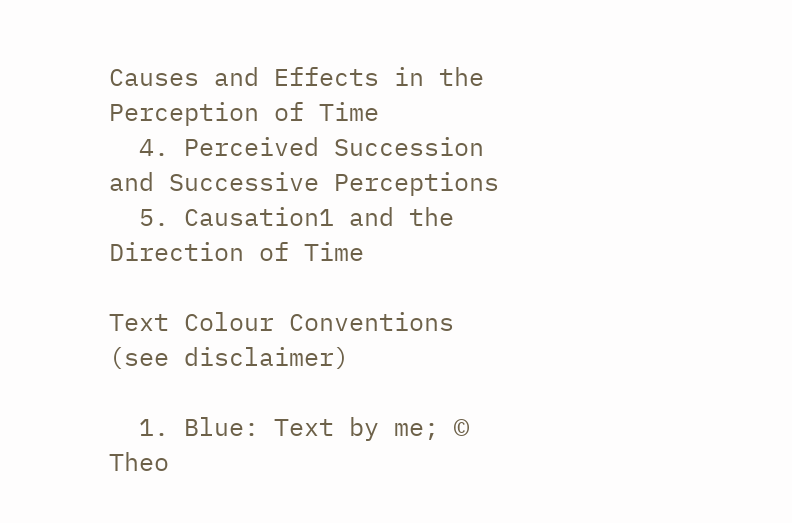Causes and Effects in the Perception of Time
  4. Perceived Succession and Successive Perceptions
  5. Causation1 and the Direction of Time

Text Colour Conventions (see disclaimer)

  1. Blue: Text by me; © Theo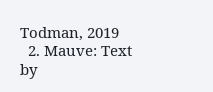Todman, 2019
  2. Mauve: Text by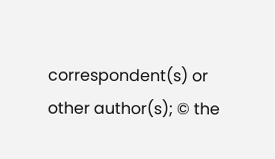correspondent(s) or other author(s); © the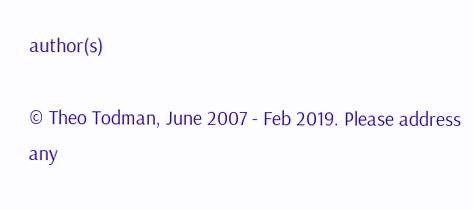author(s)

© Theo Todman, June 2007 - Feb 2019. Please address any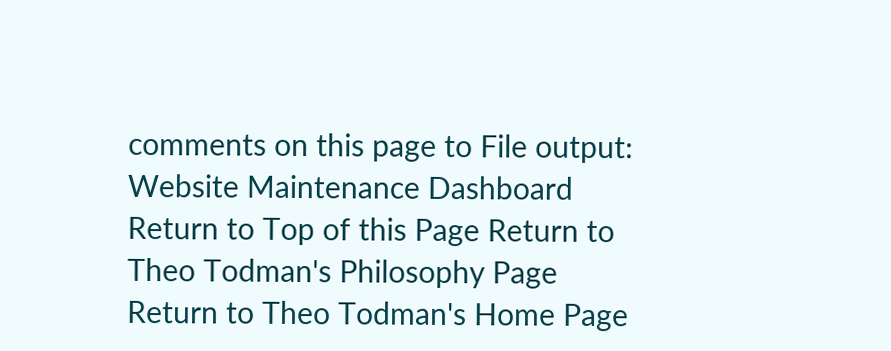comments on this page to File output:
Website Maintenance Dashboard
Return to Top of this Page Return to Theo Todman's Philosophy Page Return to Theo Todman's Home Page